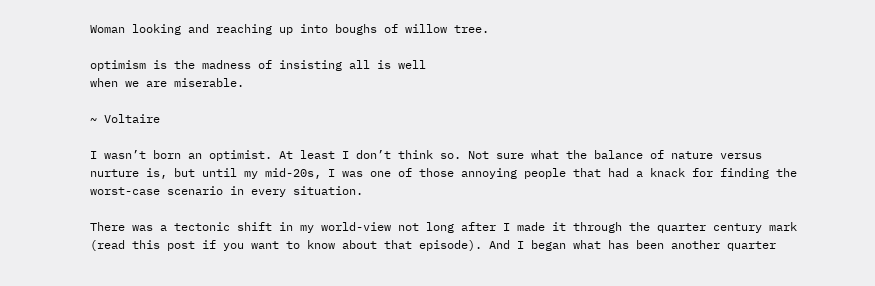Woman looking and reaching up into boughs of willow tree.

optimism is the madness of insisting all is well
when we are miserable.

~ Voltaire

I wasn’t born an optimist. At least I don’t think so. Not sure what the balance of nature versus nurture is, but until my mid-20s, I was one of those annoying people that had a knack for finding the worst-case scenario in every situation.

There was a tectonic shift in my world-view not long after I made it through the quarter century mark (read this post if you want to know about that episode). And I began what has been another quarter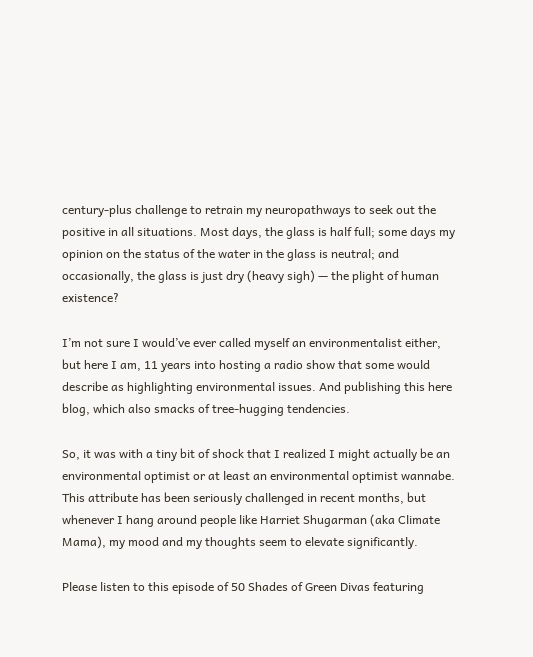century-plus challenge to retrain my neuropathways to seek out the positive in all situations. Most days, the glass is half full; some days my opinion on the status of the water in the glass is neutral; and occasionally, the glass is just dry (heavy sigh) — the plight of human existence?

I’m not sure I would’ve ever called myself an environmentalist either, but here I am, 11 years into hosting a radio show that some would describe as highlighting environmental issues. And publishing this here blog, which also smacks of tree-hugging tendencies.

So, it was with a tiny bit of shock that I realized I might actually be an environmental optimist or at least an environmental optimist wannabe. This attribute has been seriously challenged in recent months, but whenever I hang around people like Harriet Shugarman (aka Climate Mama), my mood and my thoughts seem to elevate significantly.

Please listen to this episode of 50 Shades of Green Divas featuring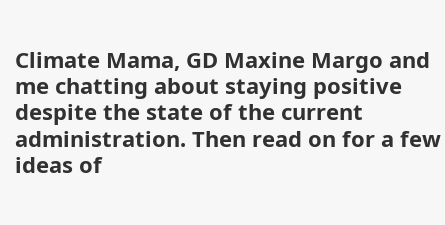Climate Mama, GD Maxine Margo and me chatting about staying positive despite the state of the current administration. Then read on for a few ideas of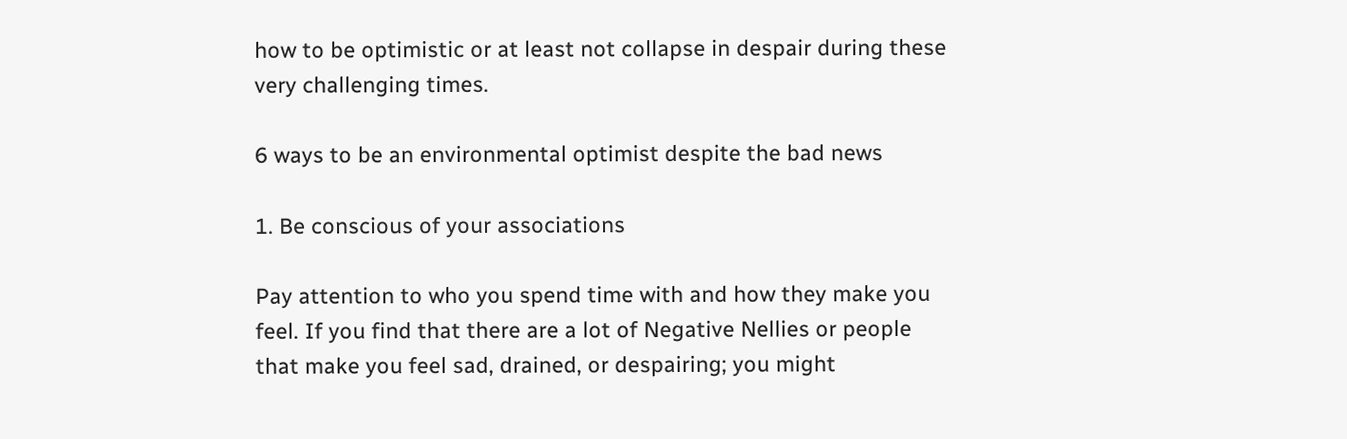how to be optimistic or at least not collapse in despair during these very challenging times.

6 ways to be an environmental optimist despite the bad news

1. Be conscious of your associations

Pay attention to who you spend time with and how they make you feel. If you find that there are a lot of Negative Nellies or people that make you feel sad, drained, or despairing; you might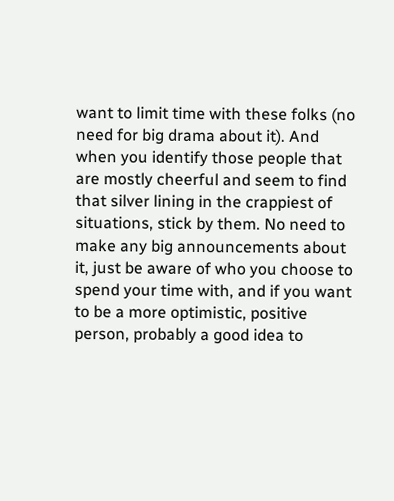want to limit time with these folks (no need for big drama about it). And when you identify those people that are mostly cheerful and seem to find that silver lining in the crappiest of situations, stick by them. No need to make any big announcements about it, just be aware of who you choose to spend your time with, and if you want to be a more optimistic, positive person, probably a good idea to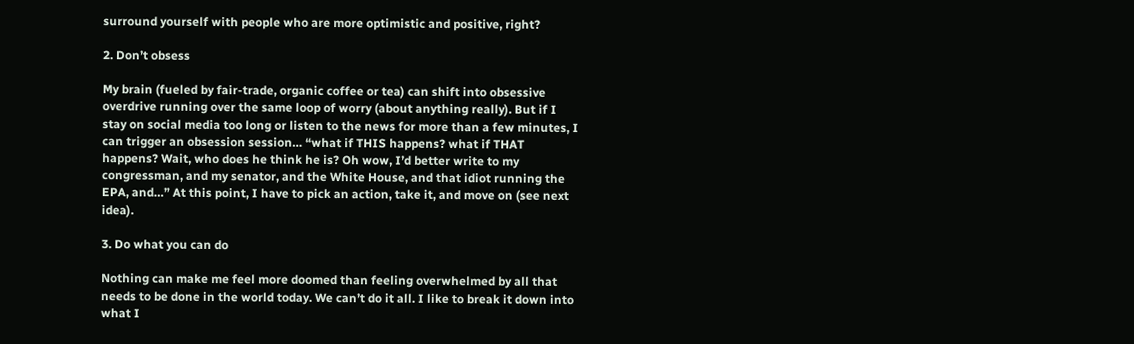surround yourself with people who are more optimistic and positive, right?

2. Don’t obsess

My brain (fueled by fair-trade, organic coffee or tea) can shift into obsessive overdrive running over the same loop of worry (about anything really). But if I stay on social media too long or listen to the news for more than a few minutes, I can trigger an obsession session… “what if THIS happens? what if THAT happens? Wait, who does he think he is? Oh wow, I’d better write to my congressman, and my senator, and the White House, and that idiot running the EPA, and…” At this point, I have to pick an action, take it, and move on (see next idea).

3. Do what you can do

Nothing can make me feel more doomed than feeling overwhelmed by all that needs to be done in the world today. We can’t do it all. I like to break it down into what I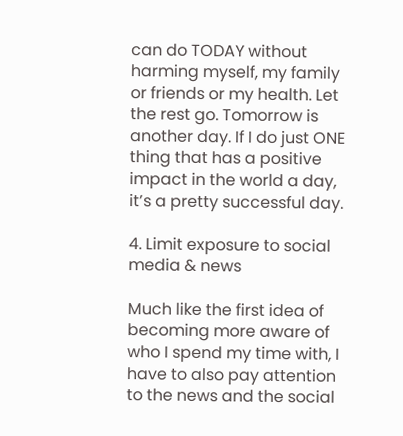can do TODAY without harming myself, my family or friends or my health. Let the rest go. Tomorrow is another day. If I do just ONE thing that has a positive impact in the world a day, it’s a pretty successful day.

4. Limit exposure to social media & news

Much like the first idea of becoming more aware of who I spend my time with, I have to also pay attention to the news and the social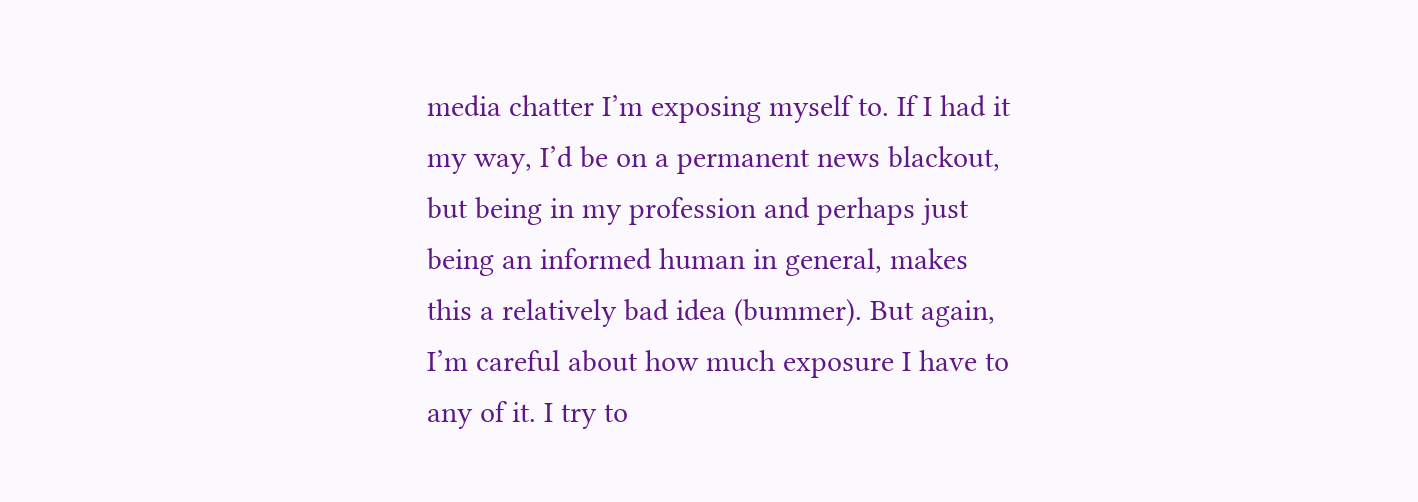media chatter I’m exposing myself to. If I had it my way, I’d be on a permanent news blackout, but being in my profession and perhaps just being an informed human in general, makes this a relatively bad idea (bummer). But again, I’m careful about how much exposure I have to any of it. I try to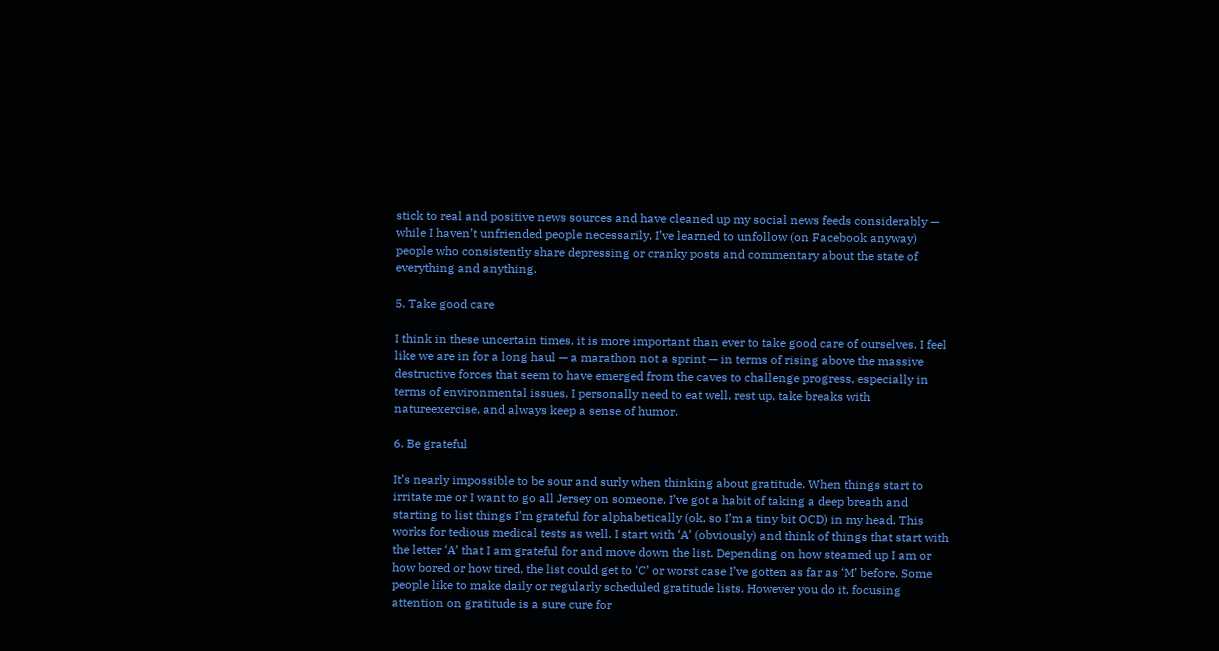stick to real and positive news sources and have cleaned up my social news feeds considerably — while I haven’t unfriended people necessarily, I’ve learned to unfollow (on Facebook anyway) people who consistently share depressing or cranky posts and commentary about the state of everything and anything.

5. Take good care

I think in these uncertain times, it is more important than ever to take good care of ourselves. I feel like we are in for a long haul — a marathon not a sprint — in terms of rising above the massive destructive forces that seem to have emerged from the caves to challenge progress, especially in terms of environmental issues. I personally need to eat well, rest up, take breaks with natureexercise, and always keep a sense of humor.

6. Be grateful

It’s nearly impossible to be sour and surly when thinking about gratitude. When things start to irritate me or I want to go all Jersey on someone, I’ve got a habit of taking a deep breath and starting to list things I’m grateful for alphabetically (ok, so I’m a tiny bit OCD) in my head. This works for tedious medical tests as well. I start with ‘A’ (obviously) and think of things that start with the letter ‘A’ that I am grateful for and move down the list. Depending on how steamed up I am or how bored or how tired, the list could get to ‘C’ or worst case I’ve gotten as far as ‘M’ before. Some people like to make daily or regularly scheduled gratitude lists. However you do it, focusing attention on gratitude is a sure cure for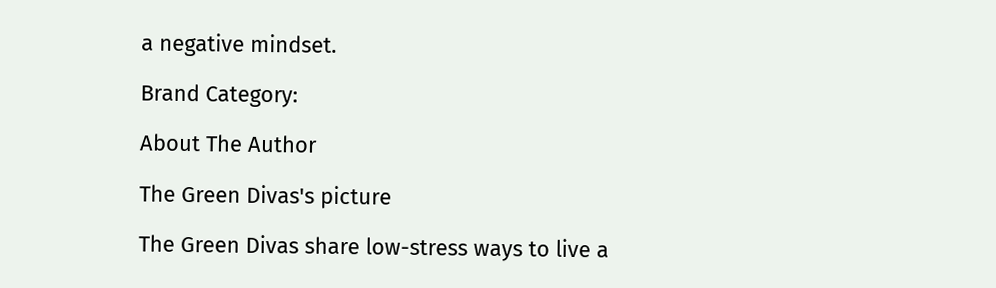a negative mindset.

Brand Category:

About The Author

The Green Divas's picture

The Green Divas share low-stress ways to live a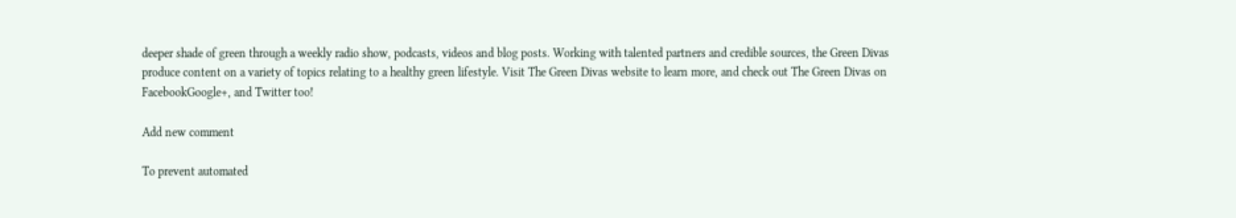deeper shade of green through a weekly radio show, podcasts, videos and blog posts. Working with talented partners and credible sources, the Green Divas produce content on a variety of topics relating to a healthy green lifestyle. Visit The Green Divas website to learn more, and check out The Green Divas on FacebookGoogle+, and Twitter too!

Add new comment

To prevent automated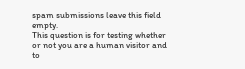spam submissions leave this field empty.
This question is for testing whether or not you are a human visitor and to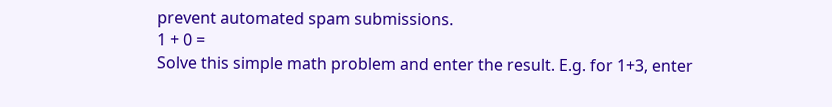prevent automated spam submissions.
1 + 0 =
Solve this simple math problem and enter the result. E.g. for 1+3, enter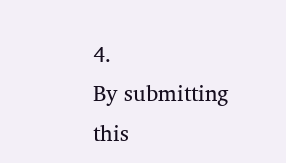4.
By submitting this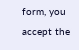form, you accept the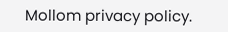Mollom privacy policy.